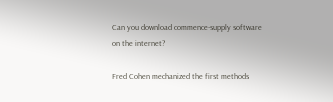Can you download commence-supply software on the internet?

Fred Cohen mechanized the first methods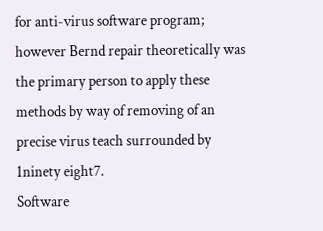for anti-virus software program; however Bernd repair theoretically was the primary person to apply these methods by way of removing of an precise virus teach surrounded by 1ninety eight7.
Software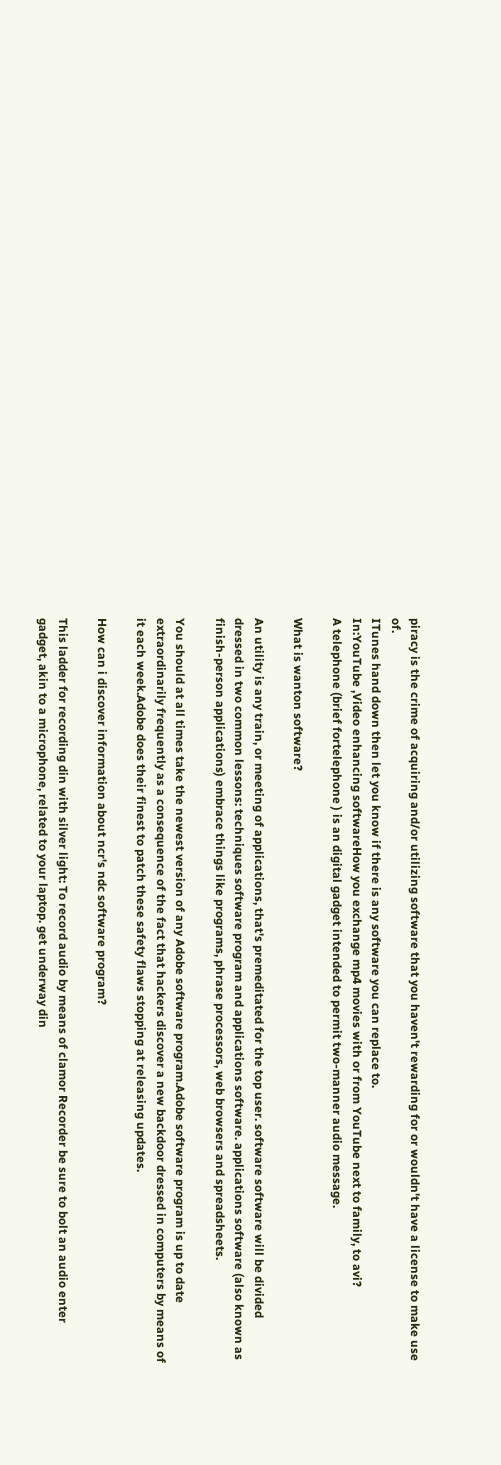piracy is the crime of acquiring and/or utilizing software that you haven't rewarding for or wouldn't have a license to make use of.
ITunes hand down then let you know if there is any software you can replace to.
In:YouTube ,Video enhancing softwareHow you exchange mp4 movies with or from YouTube next to family, to avi?
A telephone (brief fortelephone ) is an digital gadget intended to permit two-manner audio message.

What is wanton software?

An utility is any train, or meeting of applications, that's premeditated for the top user. software software will be divided dressed in two common lessons: techniques software program and applications software. applications software (also known as finish-person applications) embrace things like programs, phrase processors, web browsers and spreadsheets.

You should at all times take the newest version of any Adobe software program.Adobe software program is up to date extraordinarily frequently as a consequence of the fact that hackers discover a new backdoor dressed in computers by means of it each week.Adobe does their finest to patch these safety flaws stopping at releasing updates.

How can i discover information about ncr's ndc software program?

This ladder for recording din with silver light: To record audio by means of clamor Recorder be sure to bolt an audio enter gadget, akin to a microphone, related to your laptop. get underway din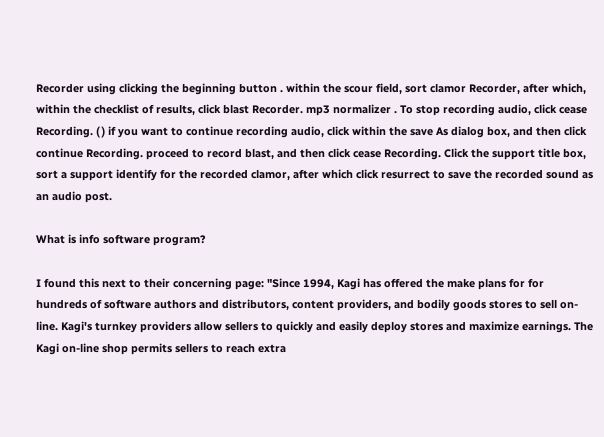Recorder using clicking the beginning button . within the scour field, sort clamor Recorder, after which, within the checklist of results, click blast Recorder. mp3 normalizer . To stop recording audio, click cease Recording. ( ) if you want to continue recording audio, click within the save As dialog box, and then click continue Recording. proceed to record blast, and then click cease Recording. Click the support title box, sort a support identify for the recorded clamor, after which click resurrect to save the recorded sound as an audio post.

What is info software program?

I found this next to their concerning page: "Since 1994, Kagi has offered the make plans for for hundreds of software authors and distributors, content providers, and bodily goods stores to sell on-line. Kagi's turnkey providers allow sellers to quickly and easily deploy stores and maximize earnings. The Kagi on-line shop permits sellers to reach extra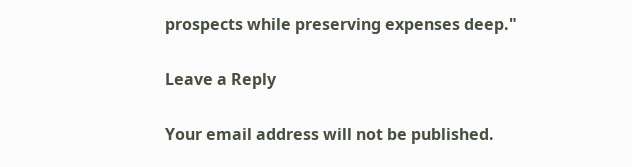prospects while preserving expenses deep."

Leave a Reply

Your email address will not be published.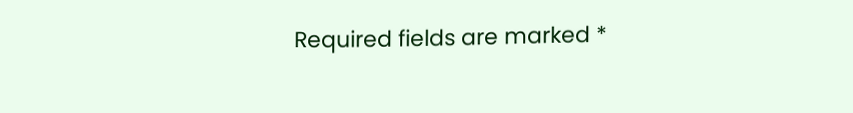Required fields are marked *